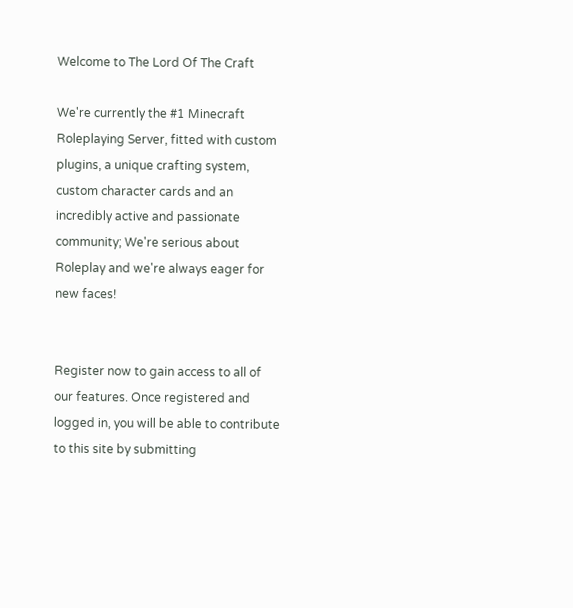Welcome to The Lord Of The Craft

We're currently the #1 Minecraft Roleplaying Server, fitted with custom plugins, a unique crafting system, custom character cards and an incredibly active and passionate community; We're serious about Roleplay and we're always eager for new faces!


Register now to gain access to all of our features. Once registered and logged in, you will be able to contribute to this site by submitting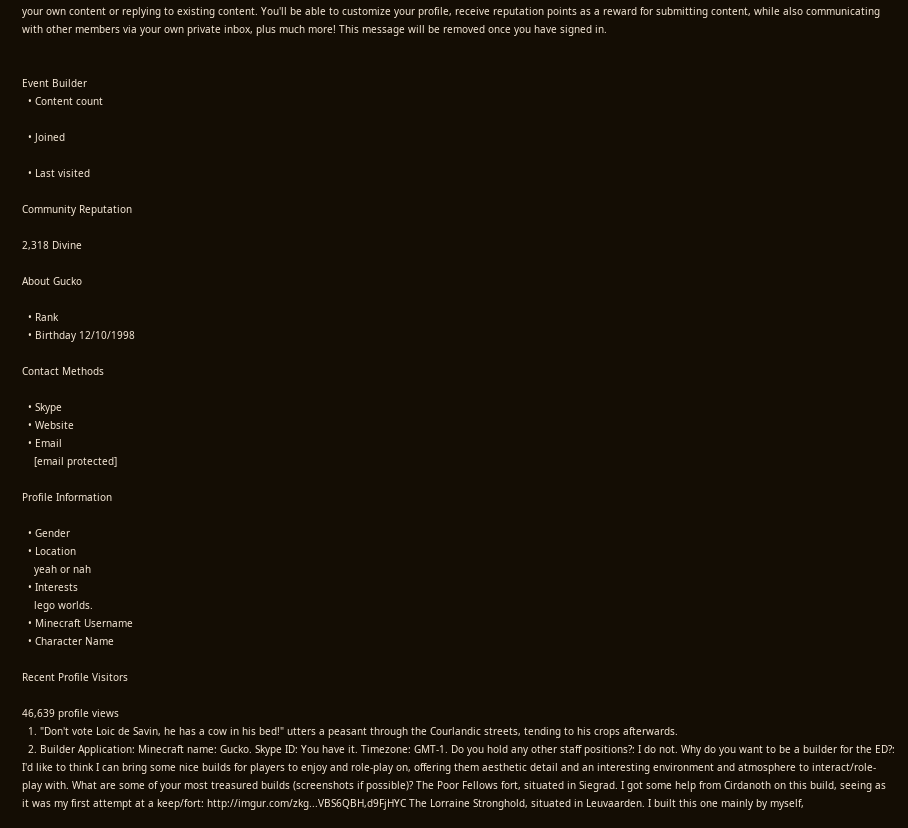your own content or replying to existing content. You'll be able to customize your profile, receive reputation points as a reward for submitting content, while also communicating with other members via your own private inbox, plus much more! This message will be removed once you have signed in.


Event Builder
  • Content count

  • Joined

  • Last visited

Community Reputation

2,318 Divine

About Gucko

  • Rank
  • Birthday 12/10/1998

Contact Methods

  • Skype
  • Website
  • Email
    [email protected]

Profile Information

  • Gender
  • Location
    yeah or nah
  • Interests
    lego worlds.
  • Minecraft Username
  • Character Name

Recent Profile Visitors

46,639 profile views
  1. "Don't vote Loic de Savin, he has a cow in his bed!" utters a peasant through the Courlandic streets, tending to his crops afterwards.
  2. Builder Application: Minecraft name: Gucko. Skype ID: You have it. Timezone: GMT-1. Do you hold any other staff positions?: I do not. Why do you want to be a builder for the ED?: I'd like to think I can bring some nice builds for players to enjoy and role-play on, offering them aesthetic detail and an interesting environment and atmosphere to interact/role-play with. What are some of your most treasured builds (screenshots if possible)? The Poor Fellows fort, situated in Siegrad. I got some help from Cirdanoth on this build, seeing as it was my first attempt at a keep/fort: http://imgur.com/zkg...VBS6QBH,d9FjHYC The Lorraine Stronghold, situated in Leuvaarden. I built this one mainly by myself,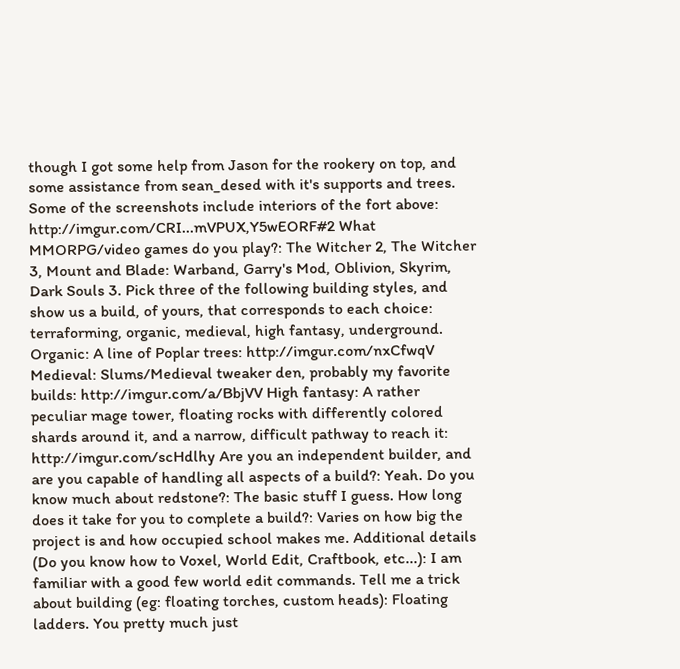though I got some help from Jason for the rookery on top, and some assistance from sean_desed with it's supports and trees. Some of the screenshots include interiors of the fort above: http://imgur.com/CRI...mVPUX,Y5wEORF#2 What MMORPG/video games do you play?: The Witcher 2, The Witcher 3, Mount and Blade: Warband, Garry's Mod, Oblivion, Skyrim, Dark Souls 3. Pick three of the following building styles, and show us a build, of yours, that corresponds to each choice: terraforming, organic, medieval, high fantasy, underground. Organic: A line of Poplar trees: http://imgur.com/nxCfwqV Medieval: Slums/Medieval tweaker den, probably my favorite builds: http://imgur.com/a/BbjVV High fantasy: A rather peculiar mage tower, floating rocks with differently colored shards around it, and a narrow, difficult pathway to reach it: http://imgur.com/scHdlhy Are you an independent builder, and are you capable of handling all aspects of a build?: Yeah. Do you know much about redstone?: The basic stuff I guess. How long does it take for you to complete a build?: Varies on how big the project is and how occupied school makes me. Additional details (Do you know how to Voxel, World Edit, Craftbook, etc...): I am familiar with a good few world edit commands. Tell me a trick about building (eg: floating torches, custom heads): Floating ladders. You pretty much just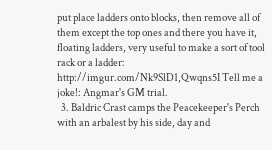put place ladders onto blocks, then remove all of them except the top ones and there you have it, floating ladders, very useful to make a sort of tool rack or a ladder: http://imgur.com/Nk9SlD1,Qwqns5I Tell me a joke!: Angmar's GM trial.
  3. Baldric Crast camps the Peacekeeper's Perch with an arbalest by his side, day and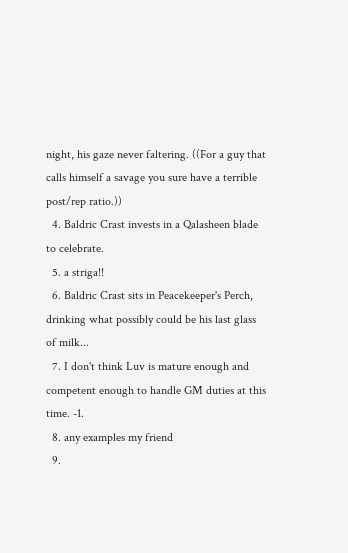night, his gaze never faltering. ((For a guy that calls himself a savage you sure have a terrible post/rep ratio.))
  4. Baldric Crast invests in a Qalasheen blade to celebrate.
  5. a striga!!
  6. Baldric Crast sits in Peacekeeper's Perch, drinking what possibly could be his last glass of milk...
  7. I don't think Luv is mature enough and competent enough to handle GM duties at this time. -1.
  8. any examples my friend
  9.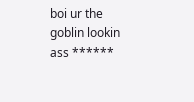boi ur the goblin lookin ass ******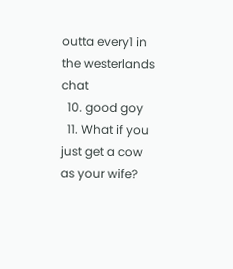outta every1 in the westerlands chat
  10. good goy
  11. What if you just get a cow as your wife?